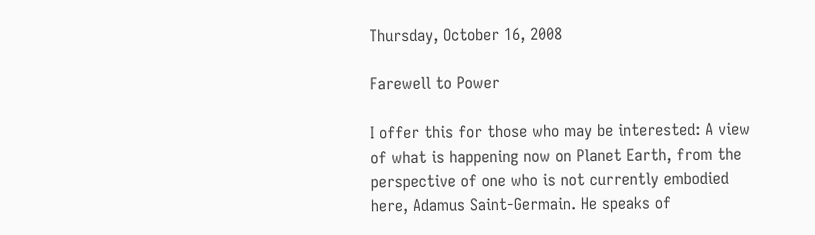Thursday, October 16, 2008

Farewell to Power

I offer this for those who may be interested: A view of what is happening now on Planet Earth, from the perspective of one who is not currently embodied here, Adamus Saint-Germain. He speaks of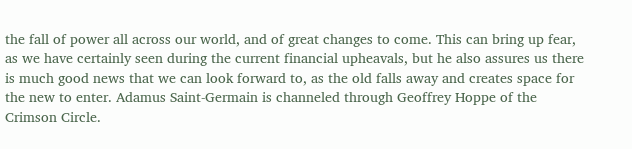the fall of power all across our world, and of great changes to come. This can bring up fear, as we have certainly seen during the current financial upheavals, but he also assures us there is much good news that we can look forward to, as the old falls away and creates space for the new to enter. Adamus Saint-Germain is channeled through Geoffrey Hoppe of the Crimson Circle.